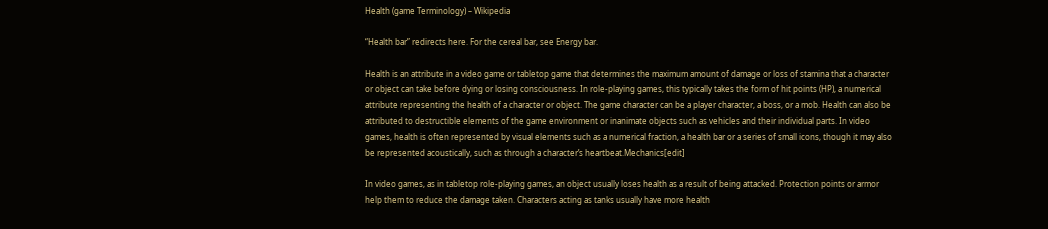Health (game Terminology) – Wikipedia

“Health bar” redirects here. For the cereal bar, see Energy bar.

Health is an attribute in a video game or tabletop game that determines the maximum amount of damage or loss of stamina that a character or object can take before dying or losing consciousness. In role-playing games, this typically takes the form of hit points (HP), a numerical attribute representing the health of a character or object. The game character can be a player character, a boss, or a mob. Health can also be attributed to destructible elements of the game environment or inanimate objects such as vehicles and their individual parts. In video games, health is often represented by visual elements such as a numerical fraction, a health bar or a series of small icons, though it may also be represented acoustically, such as through a character’s heartbeat.Mechanics[edit]

In video games, as in tabletop role-playing games, an object usually loses health as a result of being attacked. Protection points or armor help them to reduce the damage taken. Characters acting as tanks usually have more health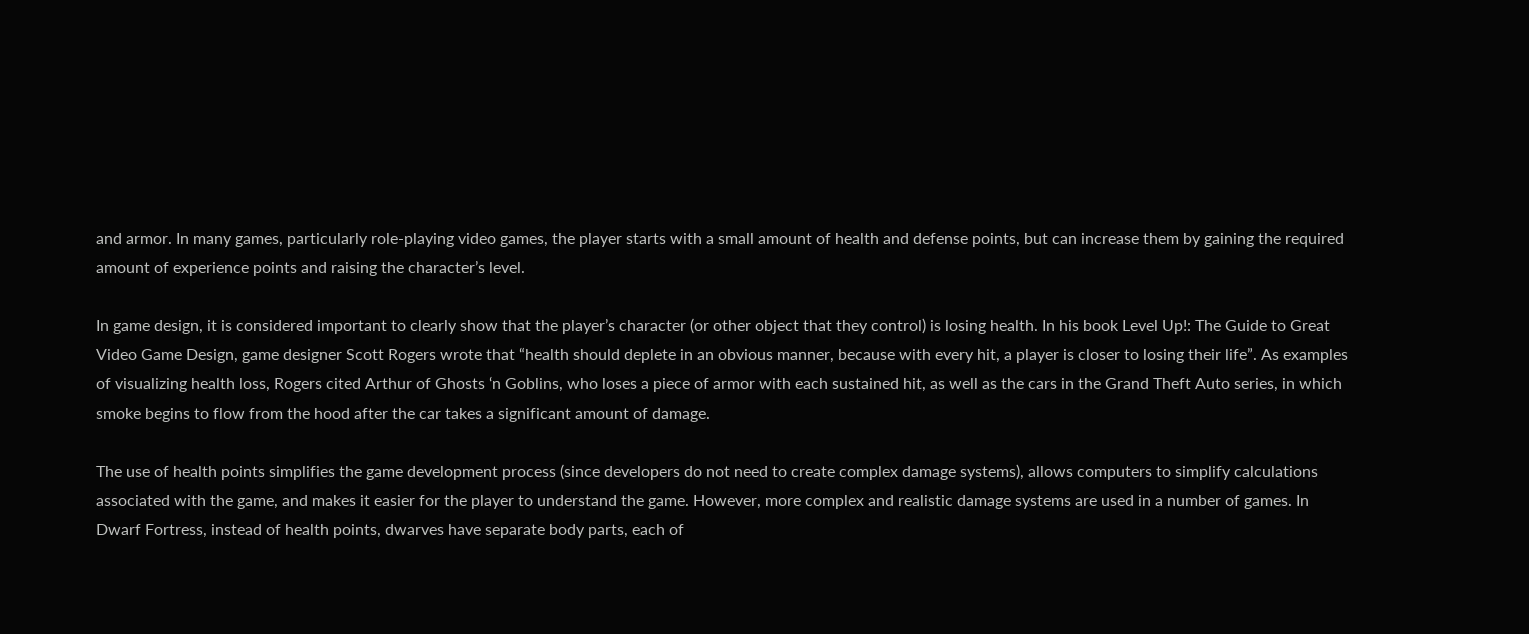and armor. In many games, particularly role-playing video games, the player starts with a small amount of health and defense points, but can increase them by gaining the required amount of experience points and raising the character’s level.

In game design, it is considered important to clearly show that the player’s character (or other object that they control) is losing health. In his book Level Up!: The Guide to Great Video Game Design, game designer Scott Rogers wrote that “health should deplete in an obvious manner, because with every hit, a player is closer to losing their life”. As examples of visualizing health loss, Rogers cited Arthur of Ghosts ‘n Goblins, who loses a piece of armor with each sustained hit, as well as the cars in the Grand Theft Auto series, in which smoke begins to flow from the hood after the car takes a significant amount of damage.

The use of health points simplifies the game development process (since developers do not need to create complex damage systems), allows computers to simplify calculations associated with the game, and makes it easier for the player to understand the game. However, more complex and realistic damage systems are used in a number of games. In Dwarf Fortress, instead of health points, dwarves have separate body parts, each of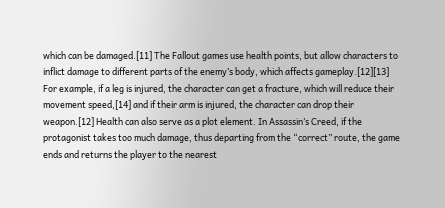which can be damaged.[11] The Fallout games use health points, but allow characters to inflict damage to different parts of the enemy’s body, which affects gameplay.[12][13] For example, if a leg is injured, the character can get a fracture, which will reduce their movement speed,[14] and if their arm is injured, the character can drop their weapon.[12] Health can also serve as a plot element. In Assassin’s Creed, if the protagonist takes too much damage, thus departing from the “correct” route, the game ends and returns the player to the nearest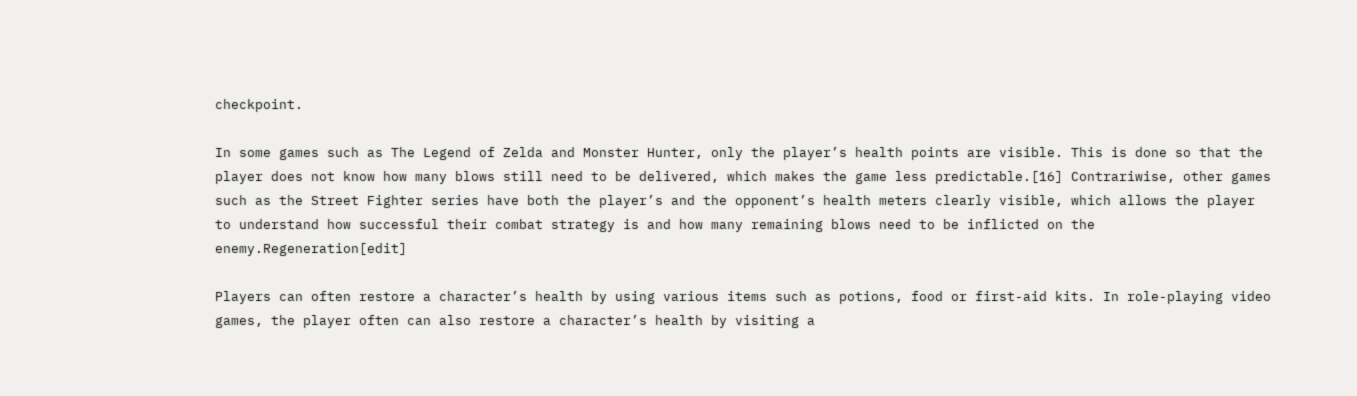checkpoint.

In some games such as The Legend of Zelda and Monster Hunter, only the player’s health points are visible. This is done so that the player does not know how many blows still need to be delivered, which makes the game less predictable.[16] Contrariwise, other games such as the Street Fighter series have both the player’s and the opponent’s health meters clearly visible, which allows the player to understand how successful their combat strategy is and how many remaining blows need to be inflicted on the enemy.Regeneration[edit]

Players can often restore a character’s health by using various items such as potions, food or first-aid kits. In role-playing video games, the player often can also restore a character’s health by visiting a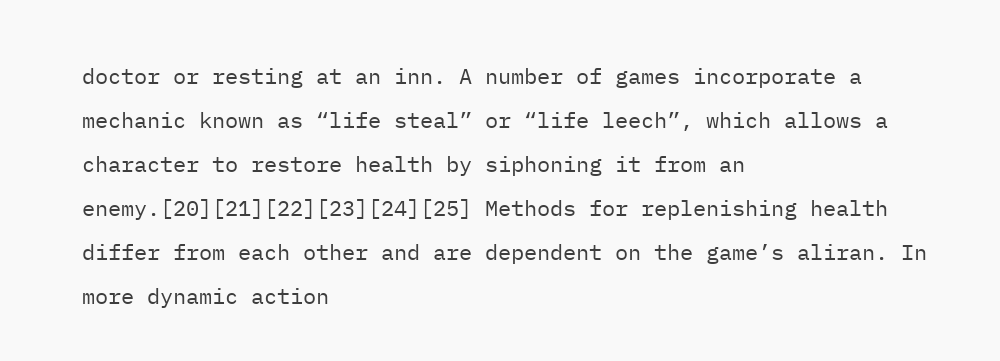doctor or resting at an inn. A number of games incorporate a mechanic known as “life steal” or “life leech”, which allows a character to restore health by siphoning it from an enemy.[20][21][22][23][24][25] Methods for replenishing health differ from each other and are dependent on the game’s aliran. In more dynamic action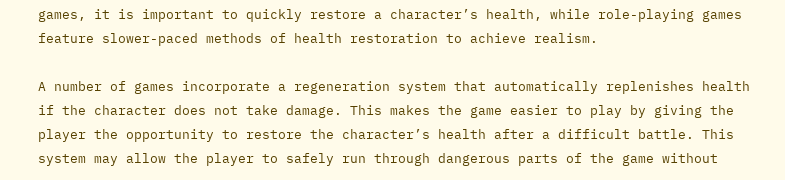games, it is important to quickly restore a character’s health, while role-playing games feature slower-paced methods of health restoration to achieve realism.

A number of games incorporate a regeneration system that automatically replenishes health if the character does not take damage. This makes the game easier to play by giving the player the opportunity to restore the character’s health after a difficult battle. This system may allow the player to safely run through dangerous parts of the game without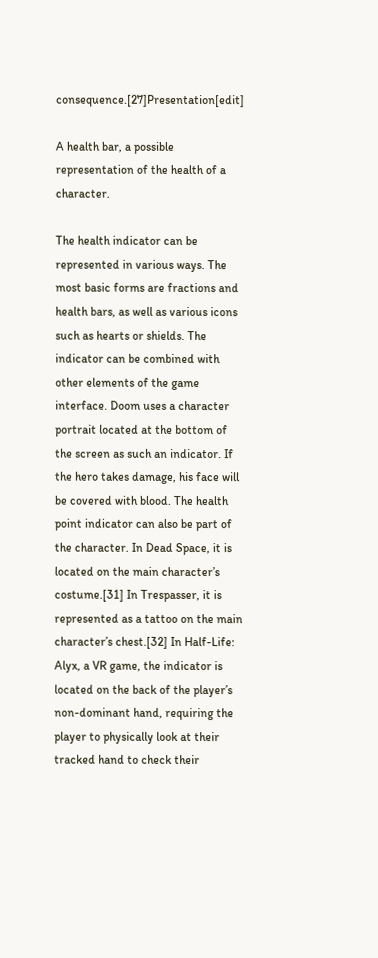consequence.[27]Presentation[edit]

A health bar, a possible representation of the health of a character.

The health indicator can be represented in various ways. The most basic forms are fractions and health bars, as well as various icons such as hearts or shields. The indicator can be combined with other elements of the game interface. Doom uses a character portrait located at the bottom of the screen as such an indicator. If the hero takes damage, his face will be covered with blood. The health point indicator can also be part of the character. In Dead Space, it is located on the main character’s costume.[31] In Trespasser, it is represented as a tattoo on the main character’s chest.[32] In Half-Life: Alyx, a VR game, the indicator is located on the back of the player’s non-dominant hand, requiring the player to physically look at their tracked hand to check their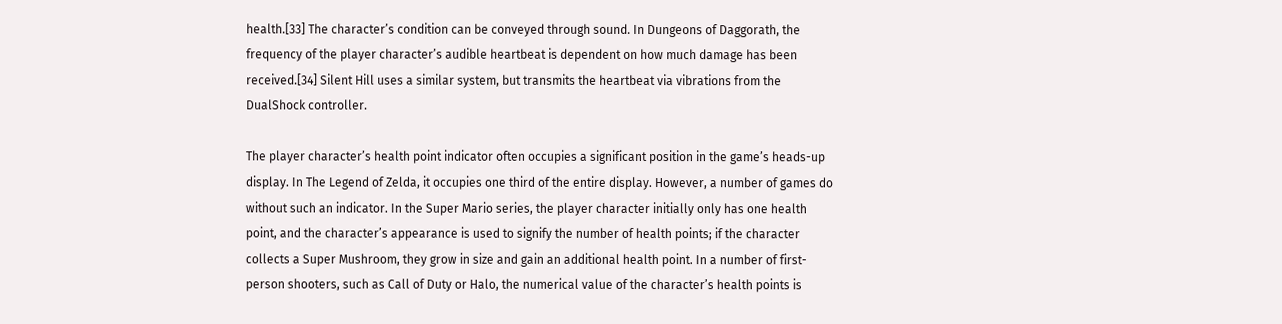health.[33] The character’s condition can be conveyed through sound. In Dungeons of Daggorath, the frequency of the player character’s audible heartbeat is dependent on how much damage has been received.[34] Silent Hill uses a similar system, but transmits the heartbeat via vibrations from the DualShock controller.

The player character’s health point indicator often occupies a significant position in the game’s heads-up display. In The Legend of Zelda, it occupies one third of the entire display. However, a number of games do without such an indicator. In the Super Mario series, the player character initially only has one health point, and the character’s appearance is used to signify the number of health points; if the character collects a Super Mushroom, they grow in size and gain an additional health point. In a number of first-person shooters, such as Call of Duty or Halo, the numerical value of the character’s health points is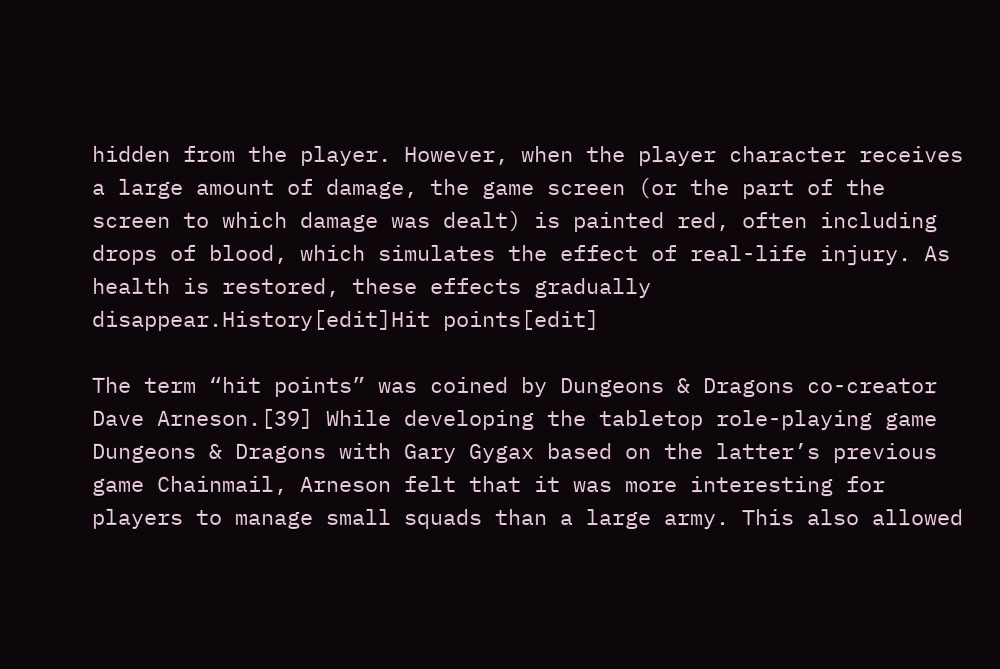hidden from the player. However, when the player character receives a large amount of damage, the game screen (or the part of the screen to which damage was dealt) is painted red, often including drops of blood, which simulates the effect of real-life injury. As health is restored, these effects gradually disappear.History[edit]Hit points[edit]

The term “hit points” was coined by Dungeons & Dragons co-creator Dave Arneson.[39] While developing the tabletop role-playing game Dungeons & Dragons with Gary Gygax based on the latter’s previous game Chainmail, Arneson felt that it was more interesting for players to manage small squads than a large army. This also allowed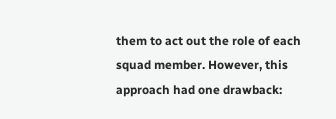them to act out the role of each squad member. However, this approach had one drawback: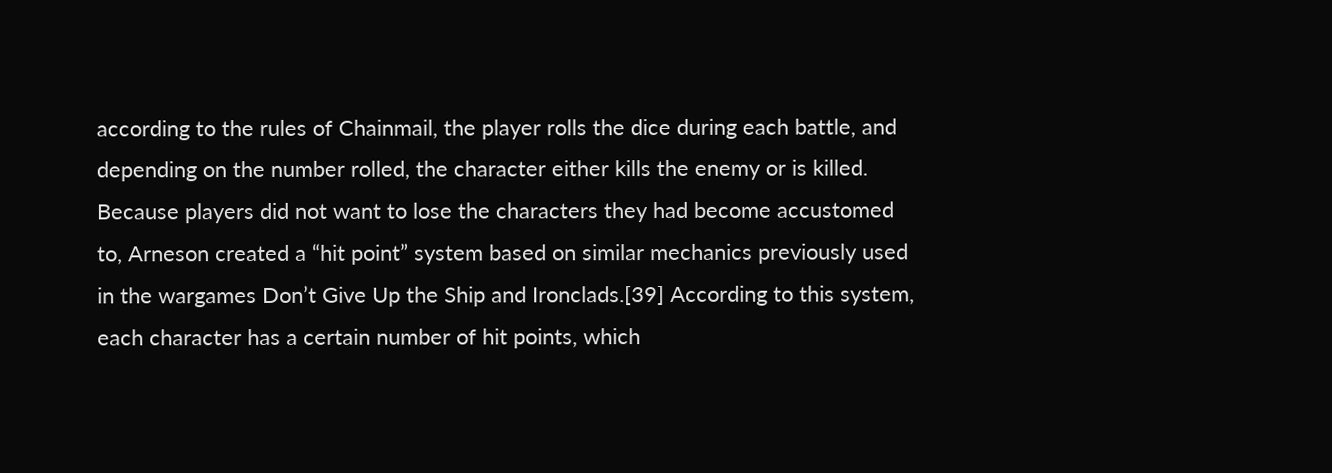according to the rules of Chainmail, the player rolls the dice during each battle, and depending on the number rolled, the character either kills the enemy or is killed. Because players did not want to lose the characters they had become accustomed to, Arneson created a “hit point” system based on similar mechanics previously used in the wargames Don’t Give Up the Ship and Ironclads.[39] According to this system, each character has a certain number of hit points, which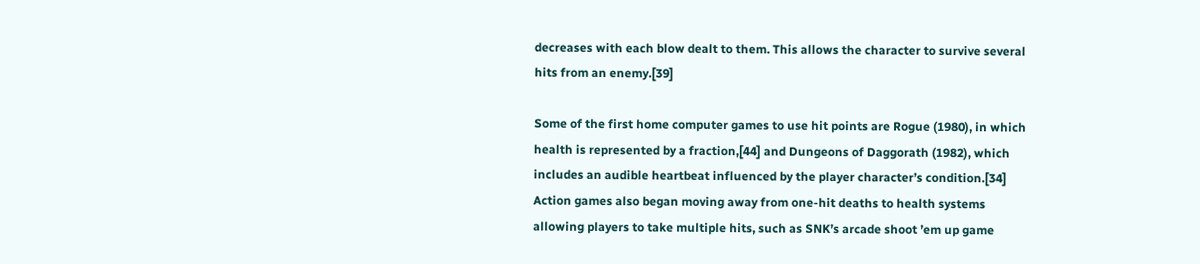decreases with each blow dealt to them. This allows the character to survive several hits from an enemy.[39]

Some of the first home computer games to use hit points are Rogue (1980), in which health is represented by a fraction,[44] and Dungeons of Daggorath (1982), which includes an audible heartbeat influenced by the player character’s condition.[34] Action games also began moving away from one-hit deaths to health systems allowing players to take multiple hits, such as SNK’s arcade shoot ’em up game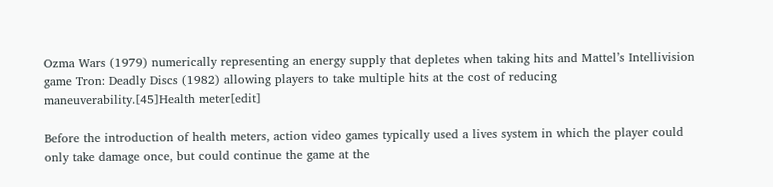Ozma Wars (1979) numerically representing an energy supply that depletes when taking hits and Mattel’s Intellivision game Tron: Deadly Discs (1982) allowing players to take multiple hits at the cost of reducing maneuverability.[45]Health meter[edit]

Before the introduction of health meters, action video games typically used a lives system in which the player could only take damage once, but could continue the game at the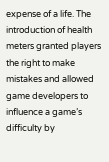expense of a life. The introduction of health meters granted players the right to make mistakes and allowed game developers to influence a game’s difficulty by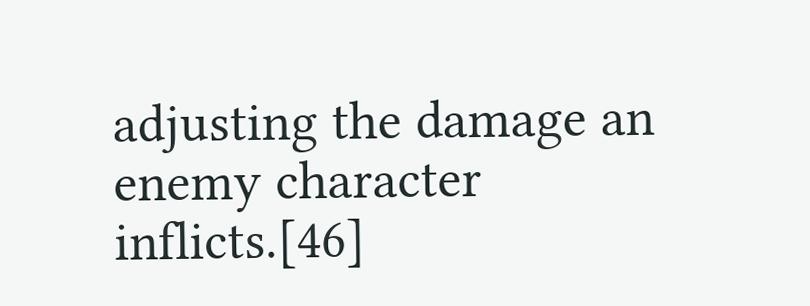adjusting the damage an enemy character inflicts.[46]